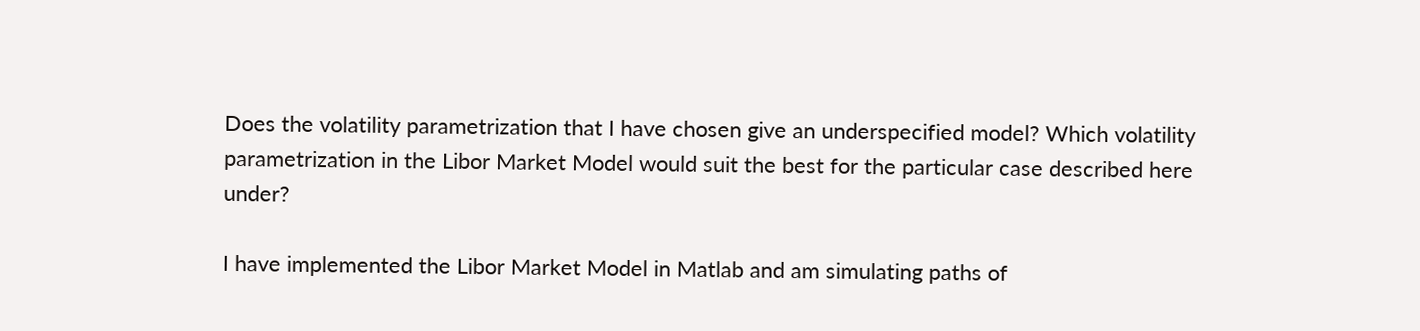Does the volatility parametrization that I have chosen give an underspecified model? Which volatility parametrization in the Libor Market Model would suit the best for the particular case described here under?

I have implemented the Libor Market Model in Matlab and am simulating paths of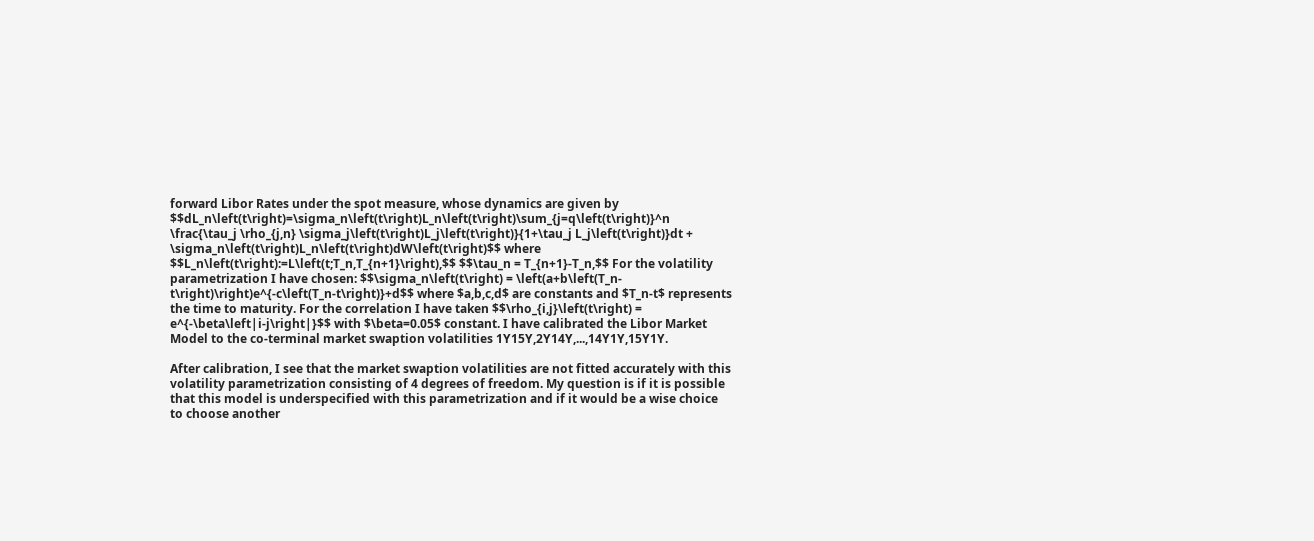forward Libor Rates under the spot measure, whose dynamics are given by $$dL_n\left(t\right)=\sigma_n\left(t\right)L_n\left(t\right)\sum_{j=q\left(t\right)}^n \frac{\tau_j \rho_{j,n} \sigma_j\left(t\right)L_j\left(t\right)}{1+\tau_j L_j\left(t\right)}dt + \sigma_n\left(t\right)L_n\left(t\right)dW\left(t\right)$$ where $$L_n\left(t\right):=L\left(t;T_n,T_{n+1}\right),$$ $$\tau_n = T_{n+1}-T_n,$$ For the volatility parametrization I have chosen: $$\sigma_n\left(t\right) = \left(a+b\left(T_n-t\right)\right)e^{-c\left(T_n-t\right)}+d$$ where $a,b,c,d$ are constants and $T_n-t$ represents the time to maturity. For the correlation I have taken $$\rho_{i,j}\left(t\right) = e^{-\beta\left|i-j\right|}$$ with $\beta=0.05$ constant. I have calibrated the Libor Market Model to the co-terminal market swaption volatilities 1Y15Y,2Y14Y,...,14Y1Y,15Y1Y.

After calibration, I see that the market swaption volatilities are not fitted accurately with this volatility parametrization consisting of 4 degrees of freedom. My question is if it is possible that this model is underspecified with this parametrization and if it would be a wise choice to choose another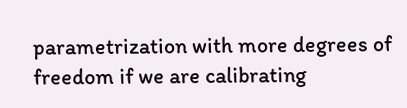parametrization with more degrees of freedom if we are calibrating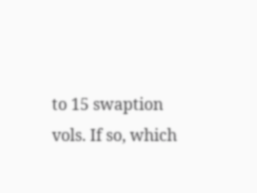to 15 swaption vols. If so, which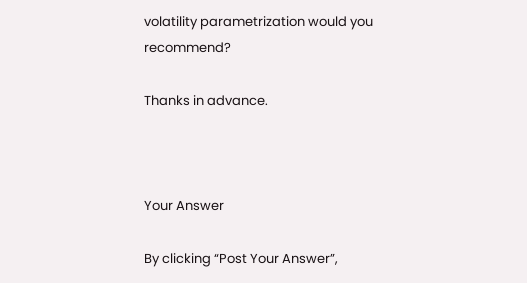volatility parametrization would you recommend?

Thanks in advance.



Your Answer

By clicking “Post Your Answer”,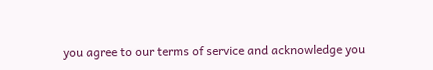you agree to our terms of service and acknowledge you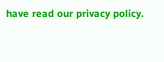have read our privacy policy.